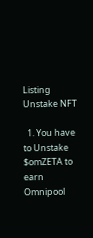Listing Unstake NFT

  1. You have to Unstake $omZETA to earn Omnipool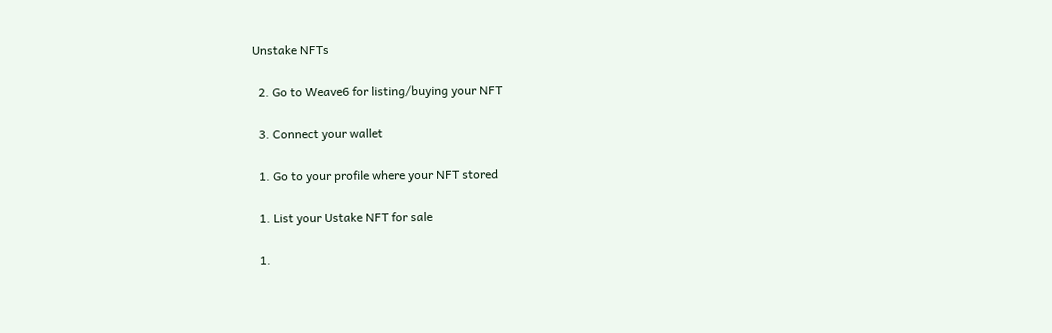Unstake NFTs

  2. Go to Weave6 for listing/buying your NFT

  3. Connect your wallet

  1. Go to your profile where your NFT stored

  1. List your Ustake NFT for sale

  1.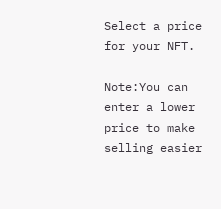Select a price for your NFT.

Note:You can enter a lower price to make selling easier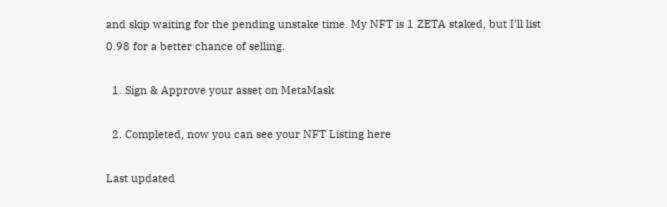and skip waiting for the pending unstake time. My NFT is 1 ZETA staked, but I'll list 0.98 for a better chance of selling.

  1. Sign & Approve your asset on MetaMask

  2. Completed, now you can see your NFT Listing here

Last updated